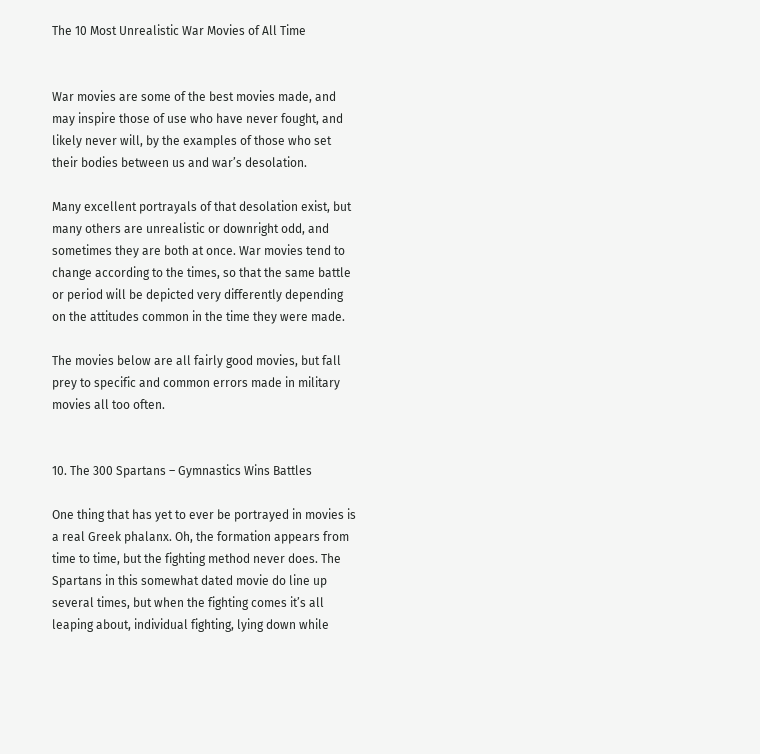The 10 Most Unrealistic War Movies of All Time


War movies are some of the best movies made, and may inspire those of use who have never fought, and likely never will, by the examples of those who set their bodies between us and war’s desolation.

Many excellent portrayals of that desolation exist, but many others are unrealistic or downright odd, and sometimes they are both at once. War movies tend to change according to the times, so that the same battle or period will be depicted very differently depending on the attitudes common in the time they were made.

The movies below are all fairly good movies, but fall prey to specific and common errors made in military movies all too often.


10. The 300 Spartans – Gymnastics Wins Battles

One thing that has yet to ever be portrayed in movies is a real Greek phalanx. Oh, the formation appears from time to time, but the fighting method never does. The Spartans in this somewhat dated movie do line up several times, but when the fighting comes it’s all leaping about, individual fighting, lying down while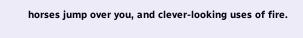horses jump over you, and clever-looking uses of fire.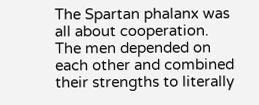The Spartan phalanx was all about cooperation. The men depended on each other and combined their strengths to literally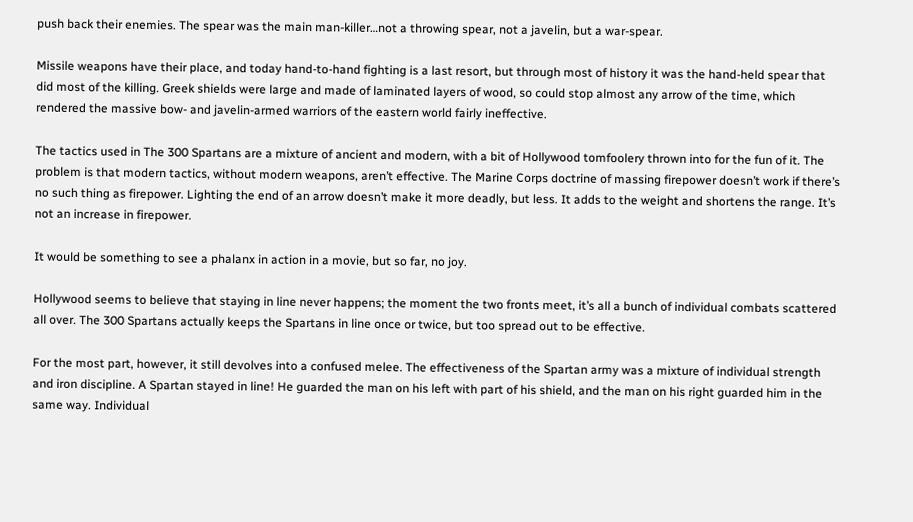push back their enemies. The spear was the main man-killer…not a throwing spear, not a javelin, but a war-spear.

Missile weapons have their place, and today hand-to-hand fighting is a last resort, but through most of history it was the hand-held spear that did most of the killing. Greek shields were large and made of laminated layers of wood, so could stop almost any arrow of the time, which rendered the massive bow- and javelin-armed warriors of the eastern world fairly ineffective.

The tactics used in The 300 Spartans are a mixture of ancient and modern, with a bit of Hollywood tomfoolery thrown into for the fun of it. The problem is that modern tactics, without modern weapons, aren’t effective. The Marine Corps doctrine of massing firepower doesn’t work if there’s no such thing as firepower. Lighting the end of an arrow doesn’t make it more deadly, but less. It adds to the weight and shortens the range. It’s not an increase in firepower.

It would be something to see a phalanx in action in a movie, but so far, no joy.

Hollywood seems to believe that staying in line never happens; the moment the two fronts meet, it’s all a bunch of individual combats scattered all over. The 300 Spartans actually keeps the Spartans in line once or twice, but too spread out to be effective.

For the most part, however, it still devolves into a confused melee. The effectiveness of the Spartan army was a mixture of individual strength and iron discipline. A Spartan stayed in line! He guarded the man on his left with part of his shield, and the man on his right guarded him in the same way. Individual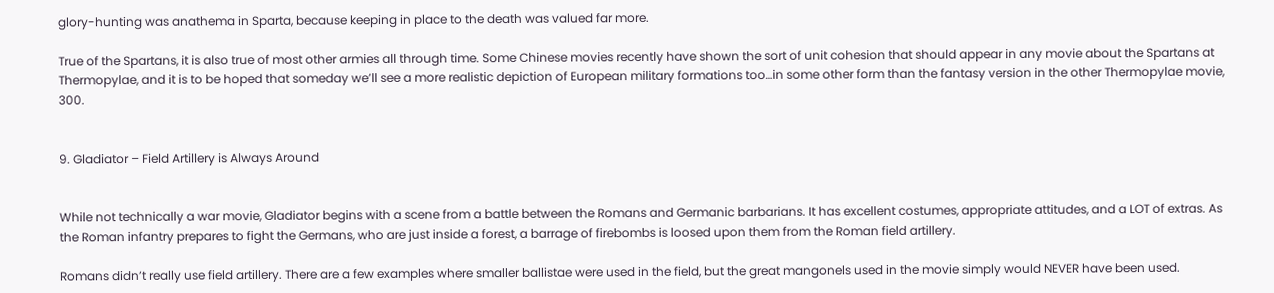glory-hunting was anathema in Sparta, because keeping in place to the death was valued far more.

True of the Spartans, it is also true of most other armies all through time. Some Chinese movies recently have shown the sort of unit cohesion that should appear in any movie about the Spartans at Thermopylae, and it is to be hoped that someday we’ll see a more realistic depiction of European military formations too…in some other form than the fantasy version in the other Thermopylae movie, 300.


9. Gladiator – Field Artillery is Always Around


While not technically a war movie, Gladiator begins with a scene from a battle between the Romans and Germanic barbarians. It has excellent costumes, appropriate attitudes, and a LOT of extras. As the Roman infantry prepares to fight the Germans, who are just inside a forest, a barrage of firebombs is loosed upon them from the Roman field artillery.

Romans didn’t really use field artillery. There are a few examples where smaller ballistae were used in the field, but the great mangonels used in the movie simply would NEVER have been used.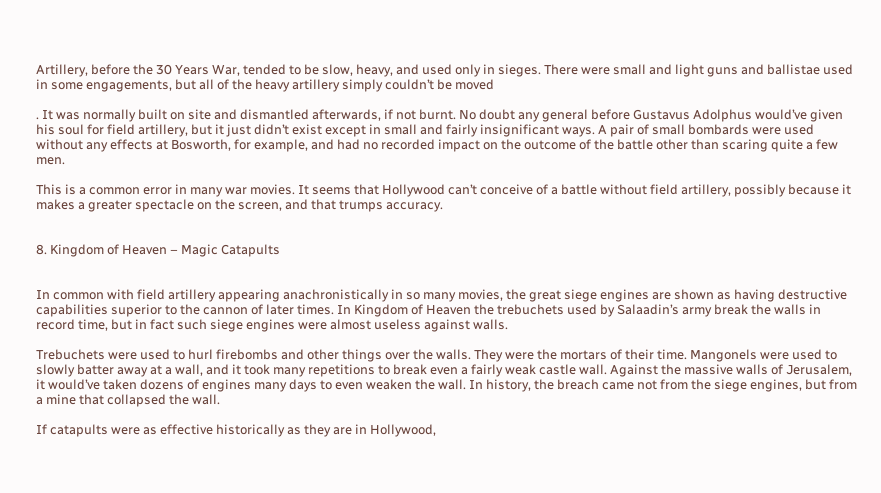Artillery, before the 30 Years War, tended to be slow, heavy, and used only in sieges. There were small and light guns and ballistae used in some engagements, but all of the heavy artillery simply couldn’t be moved

. It was normally built on site and dismantled afterwards, if not burnt. No doubt any general before Gustavus Adolphus would’ve given his soul for field artillery, but it just didn’t exist except in small and fairly insignificant ways. A pair of small bombards were used without any effects at Bosworth, for example, and had no recorded impact on the outcome of the battle other than scaring quite a few men.

This is a common error in many war movies. It seems that Hollywood can’t conceive of a battle without field artillery, possibly because it makes a greater spectacle on the screen, and that trumps accuracy.


8. Kingdom of Heaven – Magic Catapults


In common with field artillery appearing anachronistically in so many movies, the great siege engines are shown as having destructive capabilities superior to the cannon of later times. In Kingdom of Heaven the trebuchets used by Salaadin’s army break the walls in record time, but in fact such siege engines were almost useless against walls.

Trebuchets were used to hurl firebombs and other things over the walls. They were the mortars of their time. Mangonels were used to slowly batter away at a wall, and it took many repetitions to break even a fairly weak castle wall. Against the massive walls of Jerusalem, it would’ve taken dozens of engines many days to even weaken the wall. In history, the breach came not from the siege engines, but from a mine that collapsed the wall.

If catapults were as effective historically as they are in Hollywood,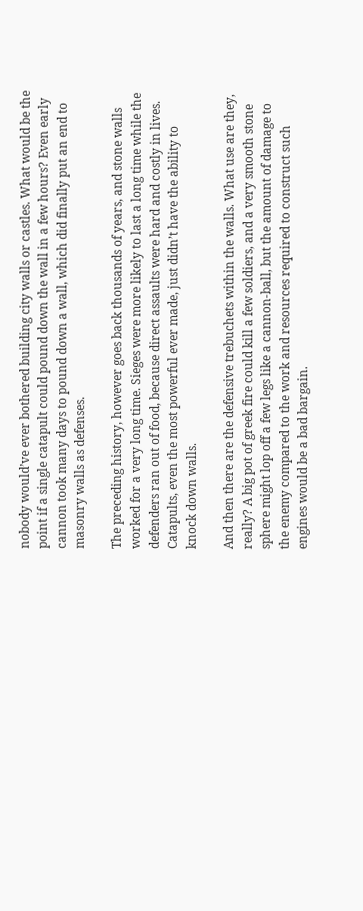nobody would’ve ever bothered building city walls or castles. What would be the point if a single catapult could pound down the wall in a few hours? Even early cannon took many days to pound down a wall, which did finally put an end to masonry walls as defenses.

The preceding history, however goes back thousands of years, and stone walls worked for a very long time. Sieges were more likely to last a long time while the defenders ran out of food, because direct assaults were hard and costly in lives. Catapults, even the most powerful ever made, just didn’t have the ability to knock down walls.

And then there are the defensive trebuchets within the walls. What use are they, really? A big pot of greek fire could kill a few soldiers, and a very smooth stone sphere might lop off a few legs like a cannon-ball, but the amount of damage to the enemy compared to the work and resources required to construct such engines would be a bad bargain.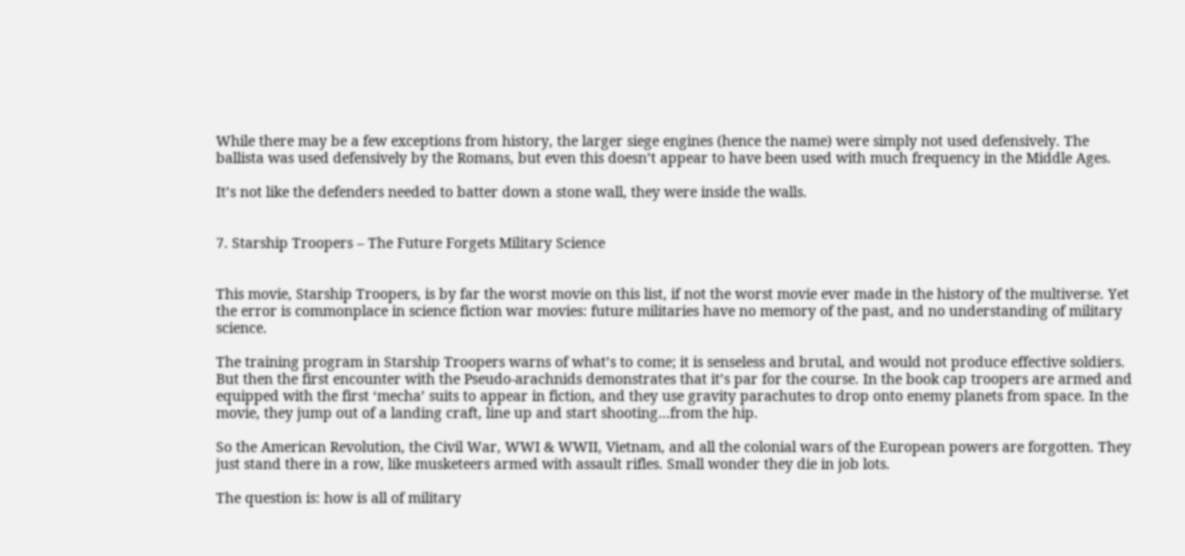While there may be a few exceptions from history, the larger siege engines (hence the name) were simply not used defensively. The ballista was used defensively by the Romans, but even this doesn’t appear to have been used with much frequency in the Middle Ages.

It’s not like the defenders needed to batter down a stone wall, they were inside the walls.


7. Starship Troopers – The Future Forgets Military Science


This movie, Starship Troopers, is by far the worst movie on this list, if not the worst movie ever made in the history of the multiverse. Yet the error is commonplace in science fiction war movies: future militaries have no memory of the past, and no understanding of military science.

The training program in Starship Troopers warns of what’s to come; it is senseless and brutal, and would not produce effective soldiers. But then the first encounter with the Pseudo-arachnids demonstrates that it’s par for the course. In the book cap troopers are armed and equipped with the first ‘mecha’ suits to appear in fiction, and they use gravity parachutes to drop onto enemy planets from space. In the movie, they jump out of a landing craft, line up and start shooting…from the hip.

So the American Revolution, the Civil War, WWI & WWII, Vietnam, and all the colonial wars of the European powers are forgotten. They just stand there in a row, like musketeers armed with assault rifles. Small wonder they die in job lots.

The question is: how is all of military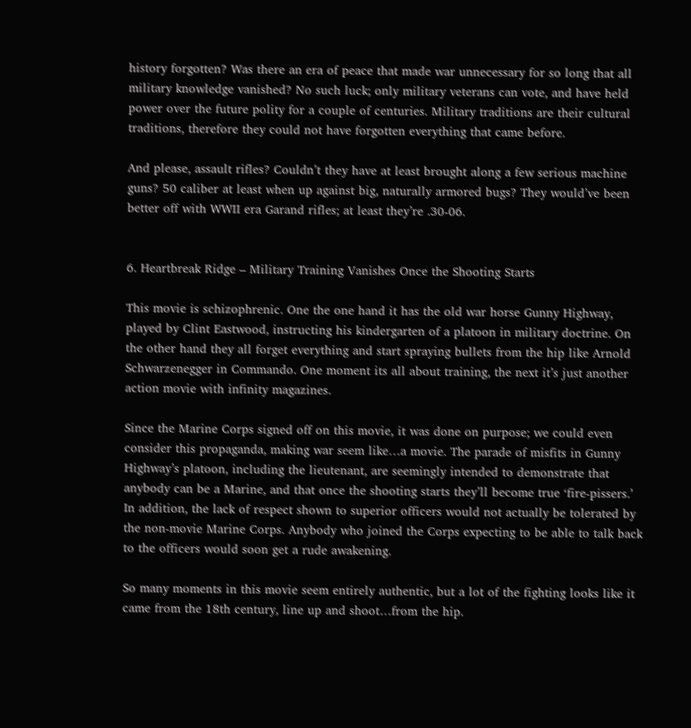history forgotten? Was there an era of peace that made war unnecessary for so long that all military knowledge vanished? No such luck; only military veterans can vote, and have held power over the future polity for a couple of centuries. Military traditions are their cultural traditions, therefore they could not have forgotten everything that came before.

And please, assault rifles? Couldn’t they have at least brought along a few serious machine guns? 50 caliber at least when up against big, naturally armored bugs? They would’ve been better off with WWII era Garand rifles; at least they’re .30-06.


6. Heartbreak Ridge – Military Training Vanishes Once the Shooting Starts

This movie is schizophrenic. One the one hand it has the old war horse Gunny Highway, played by Clint Eastwood, instructing his kindergarten of a platoon in military doctrine. On the other hand they all forget everything and start spraying bullets from the hip like Arnold Schwarzenegger in Commando. One moment its all about training, the next it’s just another action movie with infinity magazines.

Since the Marine Corps signed off on this movie, it was done on purpose; we could even consider this propaganda, making war seem like…a movie. The parade of misfits in Gunny Highway’s platoon, including the lieutenant, are seemingly intended to demonstrate that anybody can be a Marine, and that once the shooting starts they’ll become true ‘fire-pissers.’ In addition, the lack of respect shown to superior officers would not actually be tolerated by the non-movie Marine Corps. Anybody who joined the Corps expecting to be able to talk back to the officers would soon get a rude awakening.

So many moments in this movie seem entirely authentic, but a lot of the fighting looks like it came from the 18th century, line up and shoot…from the hip.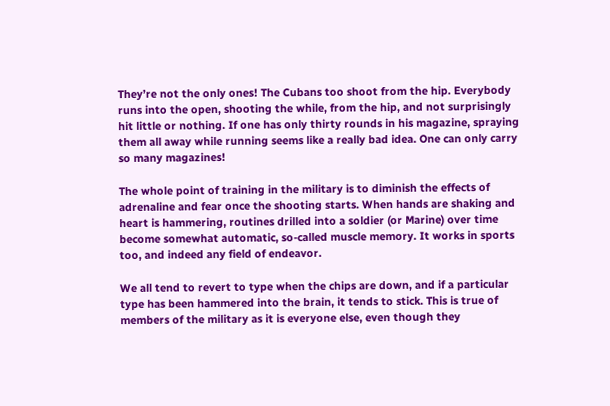They’re not the only ones! The Cubans too shoot from the hip. Everybody runs into the open, shooting the while, from the hip, and not surprisingly hit little or nothing. If one has only thirty rounds in his magazine, spraying them all away while running seems like a really bad idea. One can only carry so many magazines!

The whole point of training in the military is to diminish the effects of adrenaline and fear once the shooting starts. When hands are shaking and heart is hammering, routines drilled into a soldier (or Marine) over time become somewhat automatic, so-called muscle memory. It works in sports too, and indeed any field of endeavor.

We all tend to revert to type when the chips are down, and if a particular type has been hammered into the brain, it tends to stick. This is true of members of the military as it is everyone else, even though they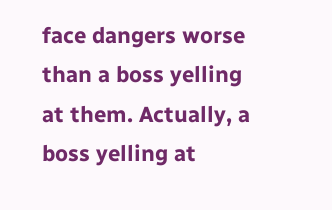face dangers worse than a boss yelling at them. Actually, a boss yelling at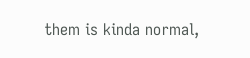them is kinda normal,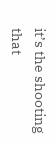it’s the shooting that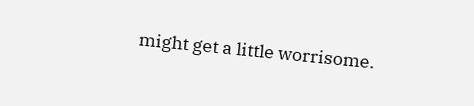might get a little worrisome.